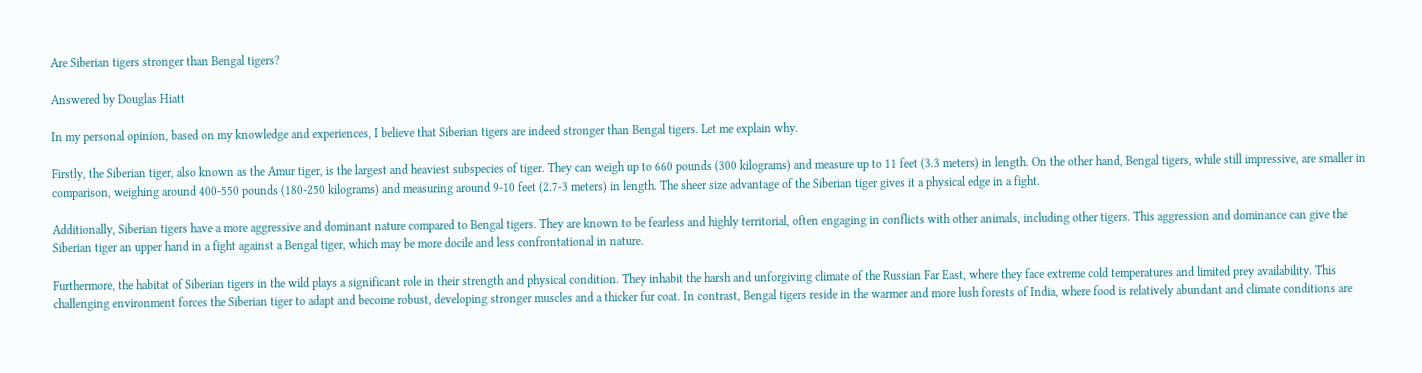Are Siberian tigers stronger than Bengal tigers?

Answered by Douglas Hiatt

In my personal opinion, based on my knowledge and experiences, I believe that Siberian tigers are indeed stronger than Bengal tigers. Let me explain why.

Firstly, the Siberian tiger, also known as the Amur tiger, is the largest and heaviest subspecies of tiger. They can weigh up to 660 pounds (300 kilograms) and measure up to 11 feet (3.3 meters) in length. On the other hand, Bengal tigers, while still impressive, are smaller in comparison, weighing around 400-550 pounds (180-250 kilograms) and measuring around 9-10 feet (2.7-3 meters) in length. The sheer size advantage of the Siberian tiger gives it a physical edge in a fight.

Additionally, Siberian tigers have a more aggressive and dominant nature compared to Bengal tigers. They are known to be fearless and highly territorial, often engaging in conflicts with other animals, including other tigers. This aggression and dominance can give the Siberian tiger an upper hand in a fight against a Bengal tiger, which may be more docile and less confrontational in nature.

Furthermore, the habitat of Siberian tigers in the wild plays a significant role in their strength and physical condition. They inhabit the harsh and unforgiving climate of the Russian Far East, where they face extreme cold temperatures and limited prey availability. This challenging environment forces the Siberian tiger to adapt and become robust, developing stronger muscles and a thicker fur coat. In contrast, Bengal tigers reside in the warmer and more lush forests of India, where food is relatively abundant and climate conditions are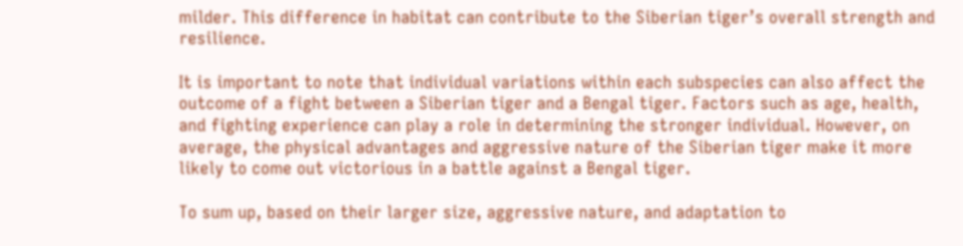milder. This difference in habitat can contribute to the Siberian tiger’s overall strength and resilience.

It is important to note that individual variations within each subspecies can also affect the outcome of a fight between a Siberian tiger and a Bengal tiger. Factors such as age, health, and fighting experience can play a role in determining the stronger individual. However, on average, the physical advantages and aggressive nature of the Siberian tiger make it more likely to come out victorious in a battle against a Bengal tiger.

To sum up, based on their larger size, aggressive nature, and adaptation to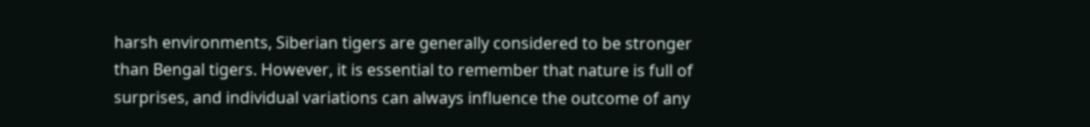harsh environments, Siberian tigers are generally considered to be stronger than Bengal tigers. However, it is essential to remember that nature is full of surprises, and individual variations can always influence the outcome of any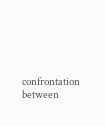confrontation between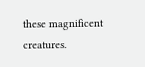these magnificent creatures.